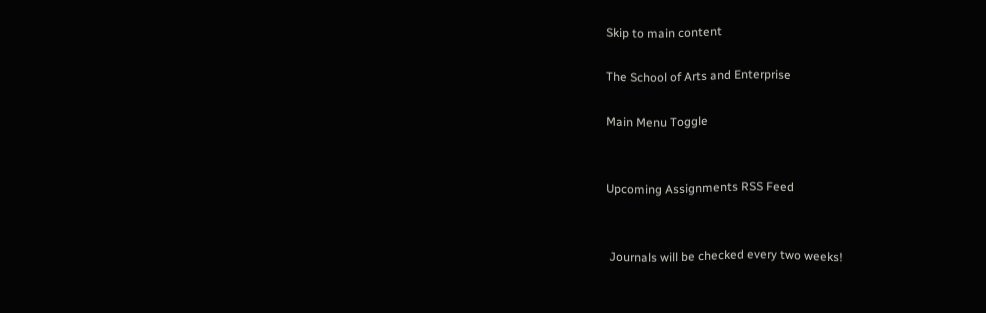Skip to main content

The School of Arts and Enterprise

Main Menu Toggle


Upcoming Assignments RSS Feed


 Journals will be checked every two weeks!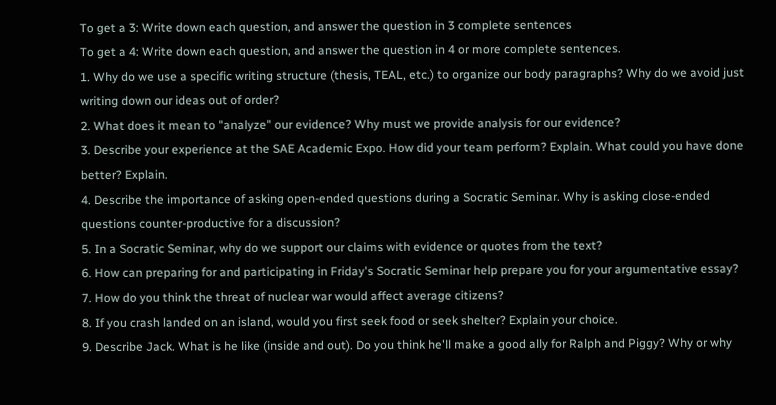To get a 3: Write down each question, and answer the question in 3 complete sentences
To get a 4: Write down each question, and answer the question in 4 or more complete sentences.
1. Why do we use a specific writing structure (thesis, TEAL, etc.) to organize our body paragraphs? Why do we avoid just writing down our ideas out of order?
2. What does it mean to "analyze" our evidence? Why must we provide analysis for our evidence?
3. Describe your experience at the SAE Academic Expo. How did your team perform? Explain. What could you have done better? Explain.
4. Describe the importance of asking open-ended questions during a Socratic Seminar. Why is asking close-ended questions counter-productive for a discussion?
5. In a Socratic Seminar, why do we support our claims with evidence or quotes from the text?
6. How can preparing for and participating in Friday's Socratic Seminar help prepare you for your argumentative essay?
7. How do you think the threat of nuclear war would affect average citizens?
8. If you crash landed on an island, would you first seek food or seek shelter? Explain your choice.
9. Describe Jack. What is he like (inside and out). Do you think he'll make a good ally for Ralph and Piggy? Why or why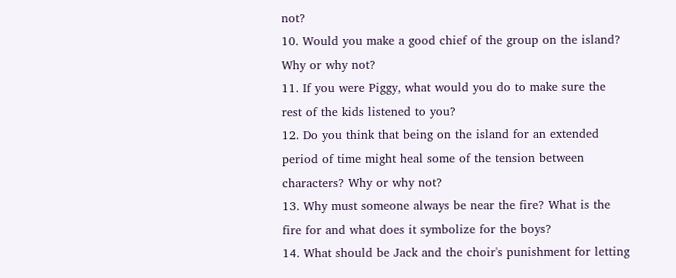not?
10. Would you make a good chief of the group on the island? Why or why not?
11. If you were Piggy, what would you do to make sure the rest of the kids listened to you?
12. Do you think that being on the island for an extended period of time might heal some of the tension between characters? Why or why not?
13. Why must someone always be near the fire? What is the fire for and what does it symbolize for the boys?
14. What should be Jack and the choir's punishment for letting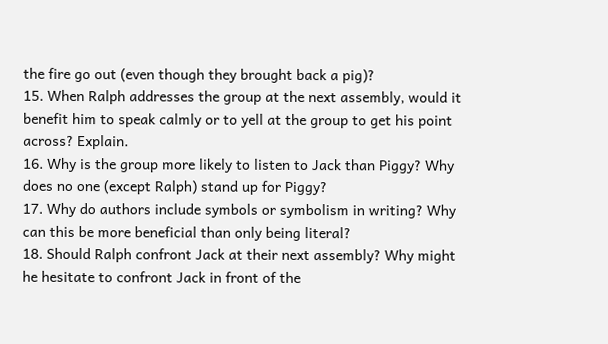the fire go out (even though they brought back a pig)?
15. When Ralph addresses the group at the next assembly, would it benefit him to speak calmly or to yell at the group to get his point across? Explain.
16. Why is the group more likely to listen to Jack than Piggy? Why does no one (except Ralph) stand up for Piggy?
17. Why do authors include symbols or symbolism in writing? Why can this be more beneficial than only being literal?
18. Should Ralph confront Jack at their next assembly? Why might he hesitate to confront Jack in front of the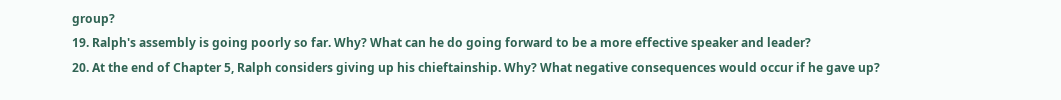group?
19. Ralph's assembly is going poorly so far. Why? What can he do going forward to be a more effective speaker and leader?
20. At the end of Chapter 5, Ralph considers giving up his chieftainship. Why? What negative consequences would occur if he gave up?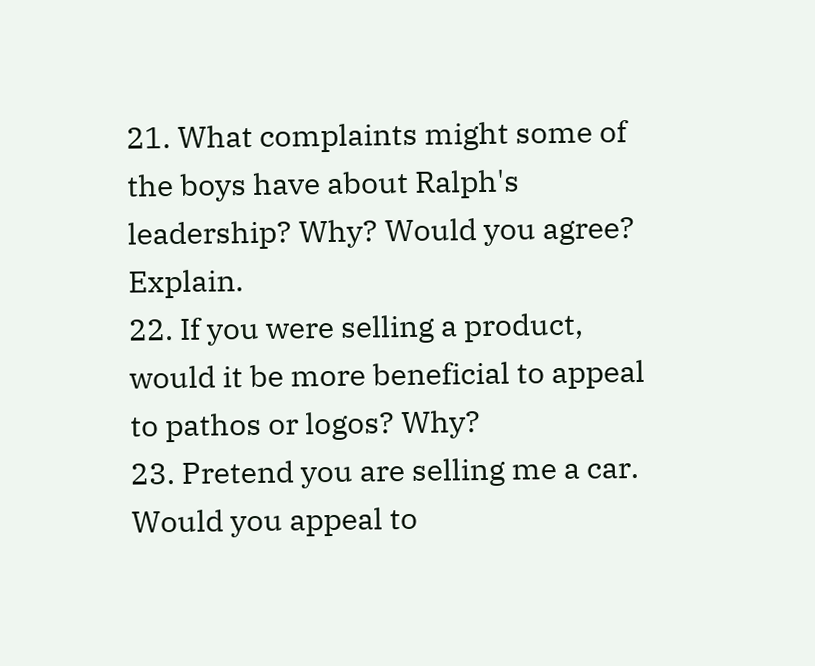21. What complaints might some of the boys have about Ralph's leadership? Why? Would you agree? Explain.
22. If you were selling a product, would it be more beneficial to appeal to pathos or logos? Why?
23. Pretend you are selling me a car. Would you appeal to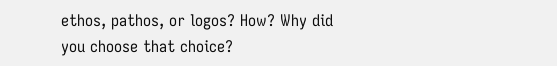ethos, pathos, or logos? How? Why did you choose that choice?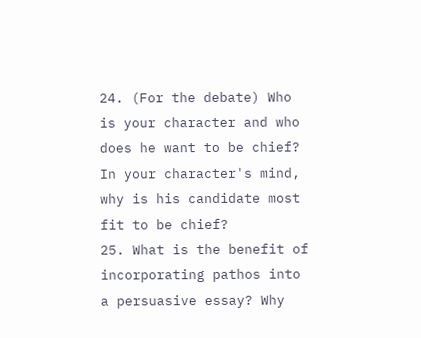24. (For the debate) Who is your character and who does he want to be chief? In your character's mind, why is his candidate most fit to be chief?
25. What is the benefit of incorporating pathos into a persuasive essay? Why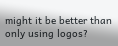might it be better than only using logos?